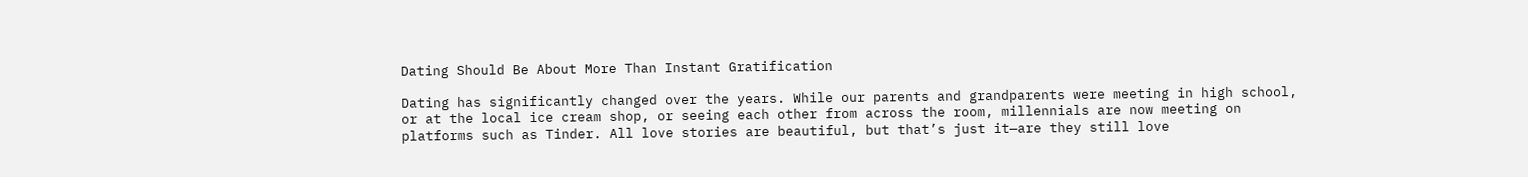Dating Should Be About More Than Instant Gratification

Dating has significantly changed over the years. While our parents and grandparents were meeting in high school, or at the local ice cream shop, or seeing each other from across the room, millennials are now meeting on platforms such as Tinder. All love stories are beautiful, but that’s just it—are they still love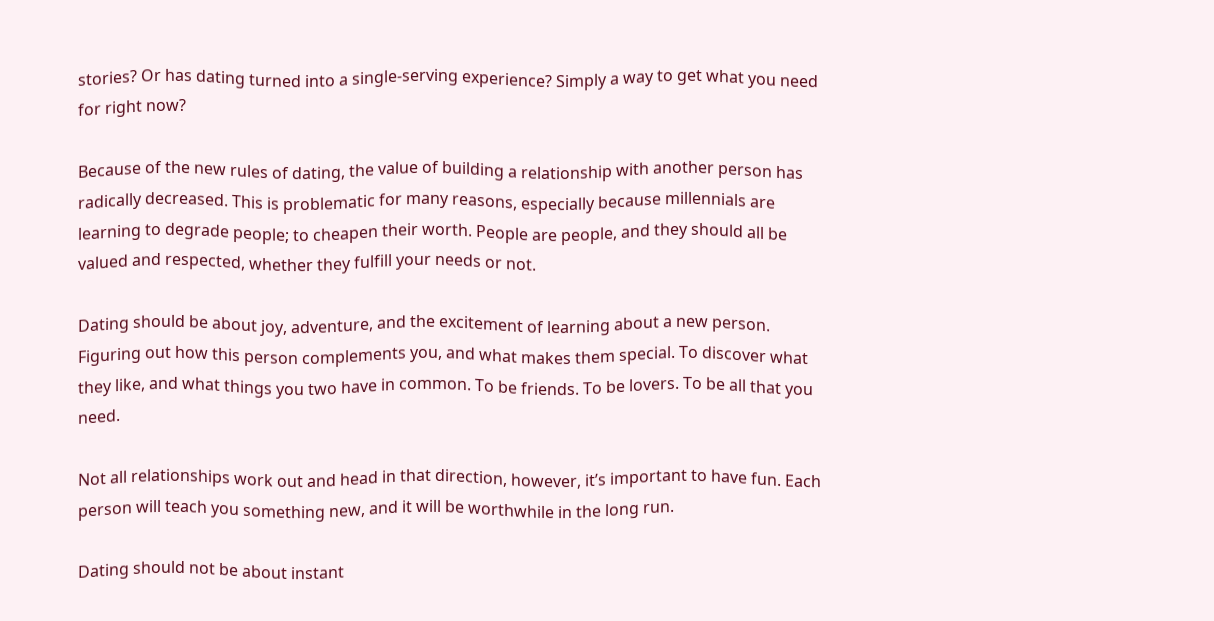stories? Or has dating turned into a single-serving experience? Simply a way to get what you need for right now?

Because of the new rules of dating, the value of building a relationship with another person has radically decreased. This is problematic for many reasons, especially because millennials are learning to degrade people; to cheapen their worth. People are people, and they should all be valued and respected, whether they fulfill your needs or not.

Dating should be about joy, adventure, and the excitement of learning about a new person. Figuring out how this person complements you, and what makes them special. To discover what they like, and what things you two have in common. To be friends. To be lovers. To be all that you need.

Not all relationships work out and head in that direction, however, it’s important to have fun. Each person will teach you something new, and it will be worthwhile in the long run.

Dating should not be about instant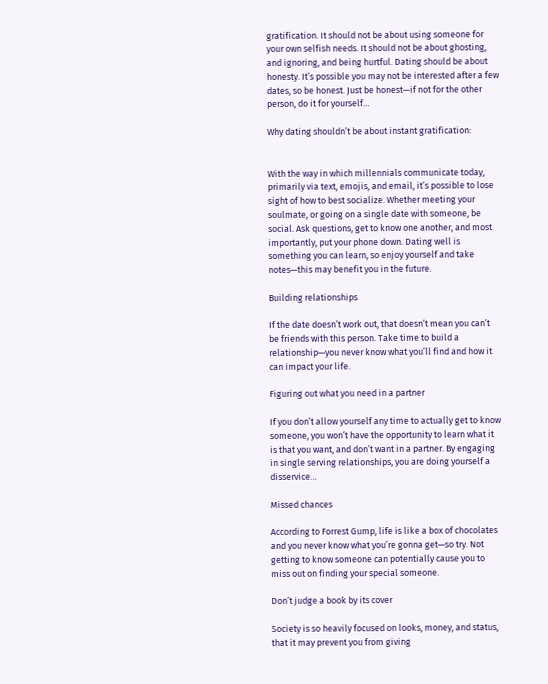gratification. It should not be about using someone for your own selfish needs. It should not be about ghosting, and ignoring, and being hurtful. Dating should be about honesty. It’s possible you may not be interested after a few dates, so be honest. Just be honest—if not for the other person, do it for yourself…

Why dating shouldn’t be about instant gratification:


With the way in which millennials communicate today, primarily via text, emojis, and email, it’s possible to lose sight of how to best socialize. Whether meeting your soulmate, or going on a single date with someone, be social. Ask questions, get to know one another, and most importantly, put your phone down. Dating well is something you can learn, so enjoy yourself and take notes—this may benefit you in the future.

Building relationships

If the date doesn’t work out, that doesn’t mean you can’t be friends with this person. Take time to build a relationship—you never know what you’ll find and how it can impact your life.

Figuring out what you need in a partner

If you don’t allow yourself any time to actually get to know someone, you won’t have the opportunity to learn what it is that you want, and don’t want in a partner. By engaging in single serving relationships, you are doing yourself a disservice…

Missed chances

According to Forrest Gump, life is like a box of chocolates and you never know what you’re gonna get—so try. Not getting to know someone can potentially cause you to miss out on finding your special someone.

Don’t judge a book by its cover

Society is so heavily focused on looks, money, and status, that it may prevent you from giving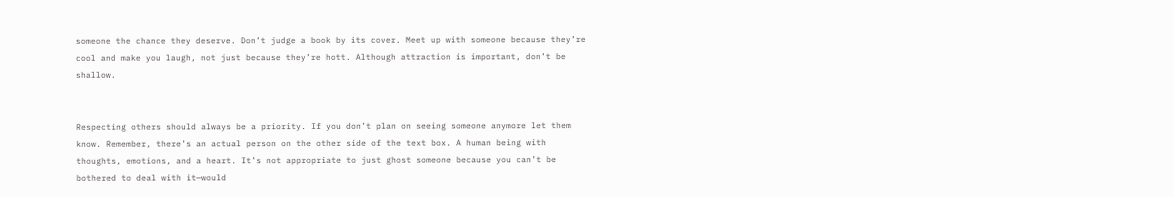someone the chance they deserve. Don’t judge a book by its cover. Meet up with someone because they’re cool and make you laugh, not just because they’re hott. Although attraction is important, don’t be shallow.


Respecting others should always be a priority. If you don’t plan on seeing someone anymore let them know. Remember, there’s an actual person on the other side of the text box. A human being with thoughts, emotions, and a heart. It’s not appropriate to just ghost someone because you can’t be bothered to deal with it—would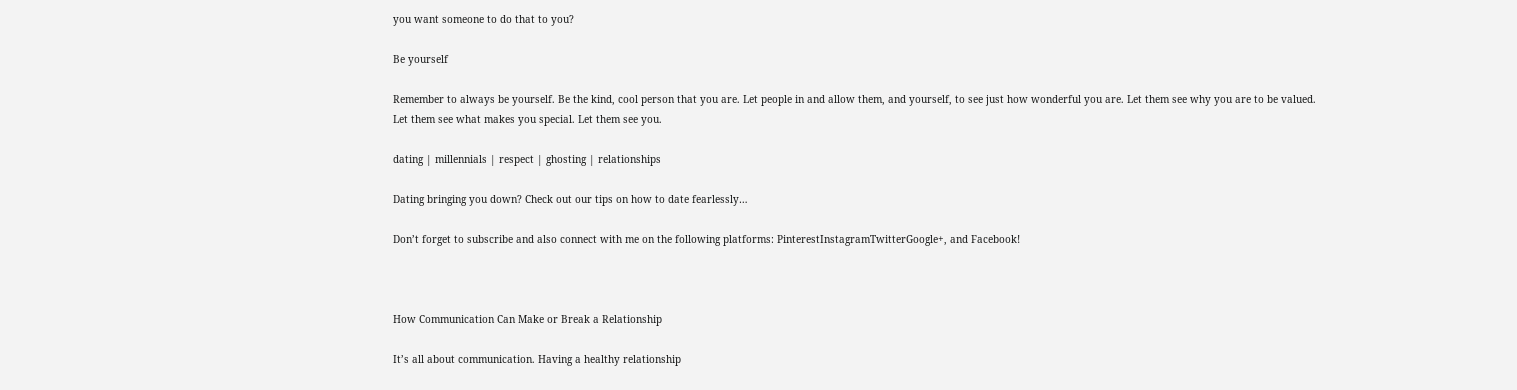you want someone to do that to you?

Be yourself

Remember to always be yourself. Be the kind, cool person that you are. Let people in and allow them, and yourself, to see just how wonderful you are. Let them see why you are to be valued. Let them see what makes you special. Let them see you.

dating | millennials | respect | ghosting | relationships

Dating bringing you down? Check out our tips on how to date fearlessly…

Don’t forget to subscribe and also connect with me on the following platforms: PinterestInstagramTwitterGoogle+, and Facebook!



How Communication Can Make or Break a Relationship

It’s all about communication. Having a healthy relationship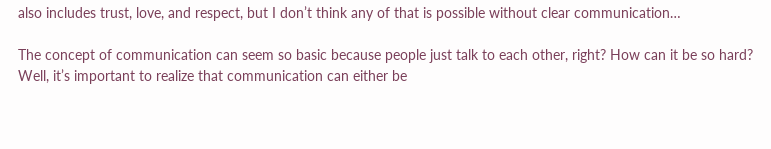also includes trust, love, and respect, but I don’t think any of that is possible without clear communication…

The concept of communication can seem so basic because people just talk to each other, right? How can it be so hard? Well, it’s important to realize that communication can either be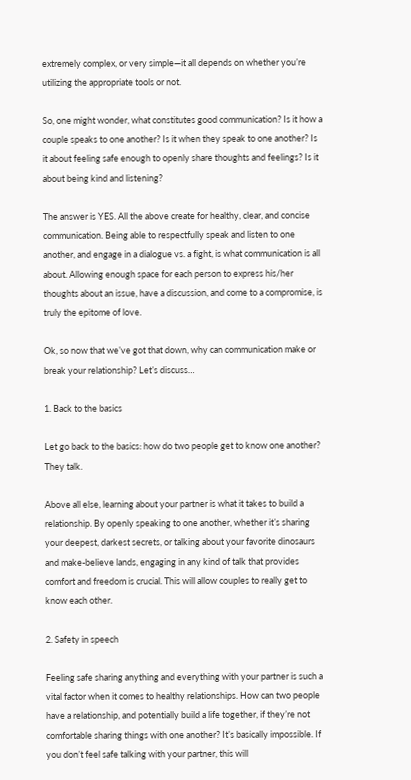extremely complex, or very simple—it all depends on whether you’re utilizing the appropriate tools or not.

So, one might wonder, what constitutes good communication? Is it how a couple speaks to one another? Is it when they speak to one another? Is it about feeling safe enough to openly share thoughts and feelings? Is it about being kind and listening?

The answer is YES. All the above create for healthy, clear, and concise communication. Being able to respectfully speak and listen to one another, and engage in a dialogue vs. a fight, is what communication is all about. Allowing enough space for each person to express his/her thoughts about an issue, have a discussion, and come to a compromise, is truly the epitome of love.

Ok, so now that we’ve got that down, why can communication make or break your relationship? Let’s discuss…

1. Back to the basics

Let go back to the basics: how do two people get to know one another? They talk.

Above all else, learning about your partner is what it takes to build a relationship. By openly speaking to one another, whether it’s sharing your deepest, darkest secrets, or talking about your favorite dinosaurs and make-believe lands, engaging in any kind of talk that provides comfort and freedom is crucial. This will allow couples to really get to know each other.

2. Safety in speech

Feeling safe sharing anything and everything with your partner is such a vital factor when it comes to healthy relationships. How can two people have a relationship, and potentially build a life together, if they’re not comfortable sharing things with one another? It’s basically impossible. If you don’t feel safe talking with your partner, this will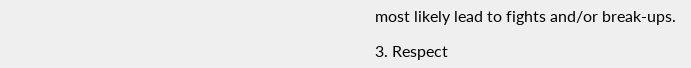most likely lead to fights and/or break-ups.

3. Respect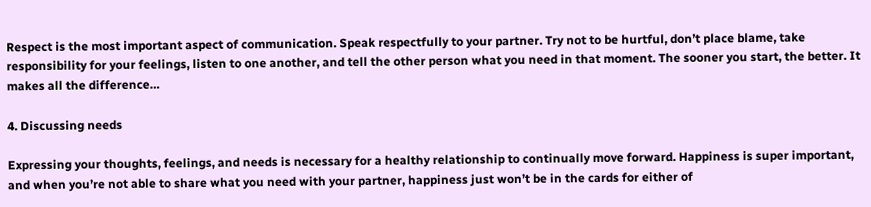Respect is the most important aspect of communication. Speak respectfully to your partner. Try not to be hurtful, don’t place blame, take responsibility for your feelings, listen to one another, and tell the other person what you need in that moment. The sooner you start, the better. It makes all the difference…

4. Discussing needs

Expressing your thoughts, feelings, and needs is necessary for a healthy relationship to continually move forward. Happiness is super important, and when you’re not able to share what you need with your partner, happiness just won’t be in the cards for either of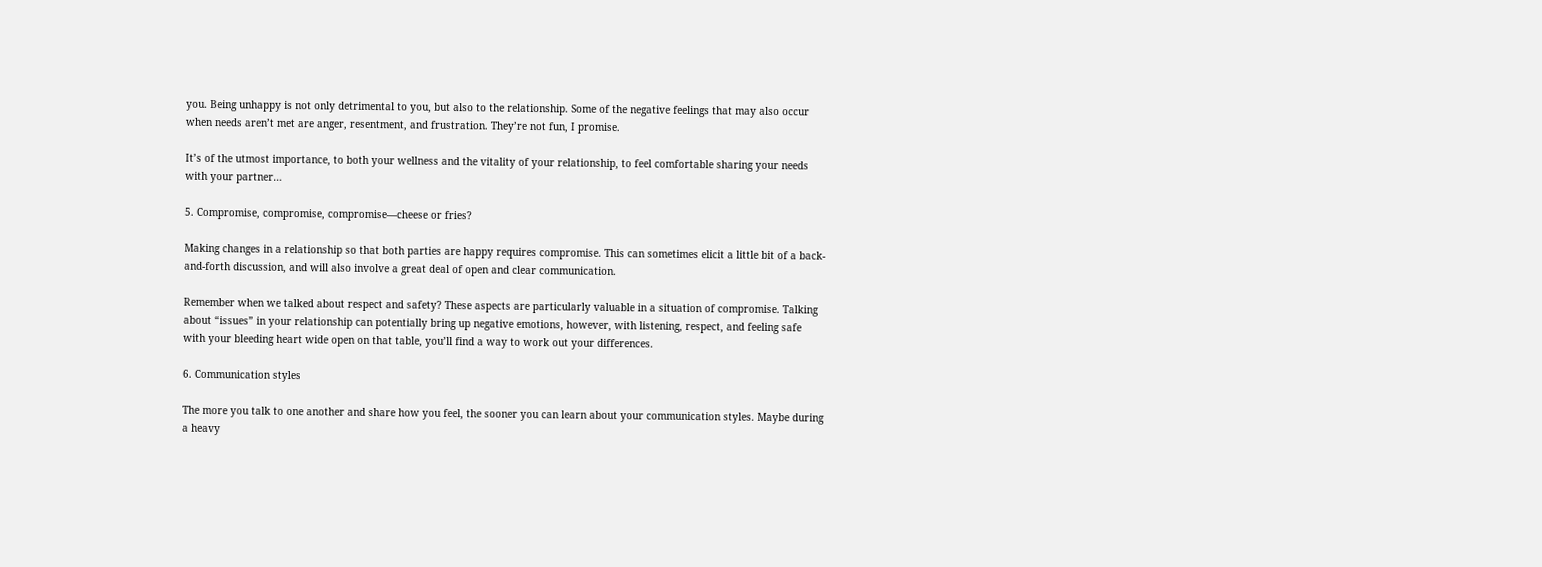you. Being unhappy is not only detrimental to you, but also to the relationship. Some of the negative feelings that may also occur when needs aren’t met are anger, resentment, and frustration. They’re not fun, I promise.

It’s of the utmost importance, to both your wellness and the vitality of your relationship, to feel comfortable sharing your needs with your partner…

5. Compromise, compromise, compromise—cheese or fries?

Making changes in a relationship so that both parties are happy requires compromise. This can sometimes elicit a little bit of a back-and-forth discussion, and will also involve a great deal of open and clear communication.

Remember when we talked about respect and safety? These aspects are particularly valuable in a situation of compromise. Talking about “issues” in your relationship can potentially bring up negative emotions, however, with listening, respect, and feeling safe with your bleeding heart wide open on that table, you’ll find a way to work out your differences.

6. Communication styles

The more you talk to one another and share how you feel, the sooner you can learn about your communication styles. Maybe during a heavy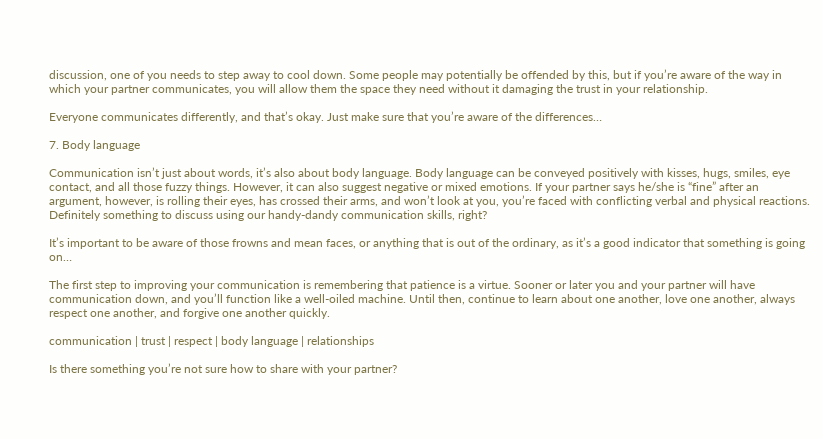discussion, one of you needs to step away to cool down. Some people may potentially be offended by this, but if you’re aware of the way in which your partner communicates, you will allow them the space they need without it damaging the trust in your relationship.

Everyone communicates differently, and that’s okay. Just make sure that you’re aware of the differences…

7. Body language

Communication isn’t just about words, it’s also about body language. Body language can be conveyed positively with kisses, hugs, smiles, eye contact, and all those fuzzy things. However, it can also suggest negative or mixed emotions. If your partner says he/she is “fine” after an argument, however, is rolling their eyes, has crossed their arms, and won’t look at you, you’re faced with conflicting verbal and physical reactions. Definitely something to discuss using our handy-dandy communication skills, right?

It’s important to be aware of those frowns and mean faces, or anything that is out of the ordinary, as it’s a good indicator that something is going on…

The first step to improving your communication is remembering that patience is a virtue. Sooner or later you and your partner will have communication down, and you’ll function like a well-oiled machine. Until then, continue to learn about one another, love one another, always respect one another, and forgive one another quickly.

communication | trust | respect | body language | relationships

Is there something you’re not sure how to share with your partner?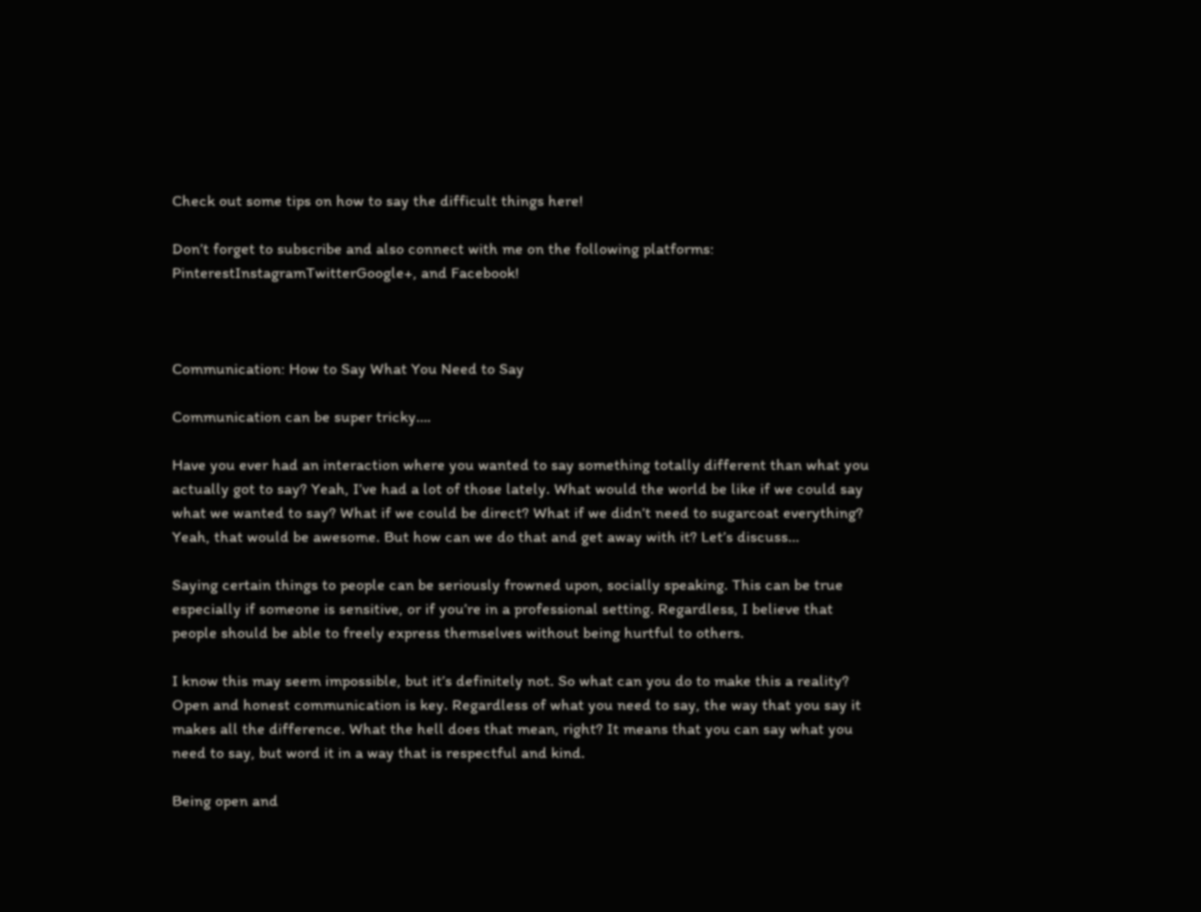Check out some tips on how to say the difficult things here!

Don’t forget to subscribe and also connect with me on the following platforms: PinterestInstagramTwitterGoogle+, and Facebook!



Communication: How to Say What You Need to Say

Communication can be super tricky….

Have you ever had an interaction where you wanted to say something totally different than what you actually got to say? Yeah, I’ve had a lot of those lately. What would the world be like if we could say what we wanted to say? What if we could be direct? What if we didn’t need to sugarcoat everything? Yeah, that would be awesome. But how can we do that and get away with it? Let’s discuss…

Saying certain things to people can be seriously frowned upon, socially speaking. This can be true especially if someone is sensitive, or if you’re in a professional setting. Regardless, I believe that people should be able to freely express themselves without being hurtful to others.

I know this may seem impossible, but it’s definitely not. So what can you do to make this a reality? Open and honest communication is key. Regardless of what you need to say, the way that you say it makes all the difference. What the hell does that mean, right? It means that you can say what you need to say, but word it in a way that is respectful and kind.

Being open and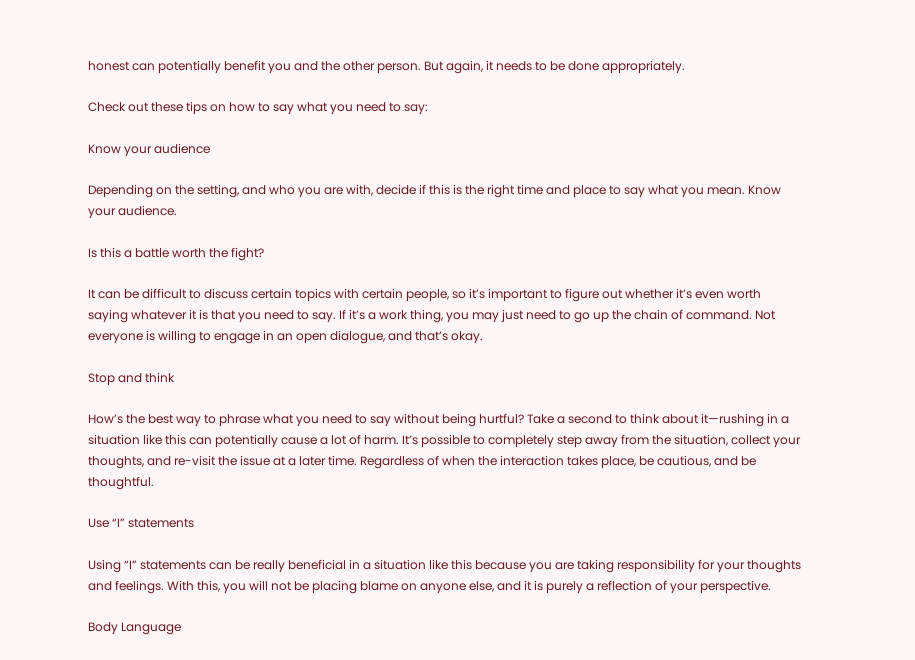honest can potentially benefit you and the other person. But again, it needs to be done appropriately.

Check out these tips on how to say what you need to say:

Know your audience

Depending on the setting, and who you are with, decide if this is the right time and place to say what you mean. Know your audience.

Is this a battle worth the fight?

It can be difficult to discuss certain topics with certain people, so it’s important to figure out whether it’s even worth saying whatever it is that you need to say. If it’s a work thing, you may just need to go up the chain of command. Not everyone is willing to engage in an open dialogue, and that’s okay.

Stop and think

How’s the best way to phrase what you need to say without being hurtful? Take a second to think about it—rushing in a situation like this can potentially cause a lot of harm. It’s possible to completely step away from the situation, collect your thoughts, and re-visit the issue at a later time. Regardless of when the interaction takes place, be cautious, and be thoughtful.

Use “I” statements

Using “I” statements can be really beneficial in a situation like this because you are taking responsibility for your thoughts and feelings. With this, you will not be placing blame on anyone else, and it is purely a reflection of your perspective.

Body Language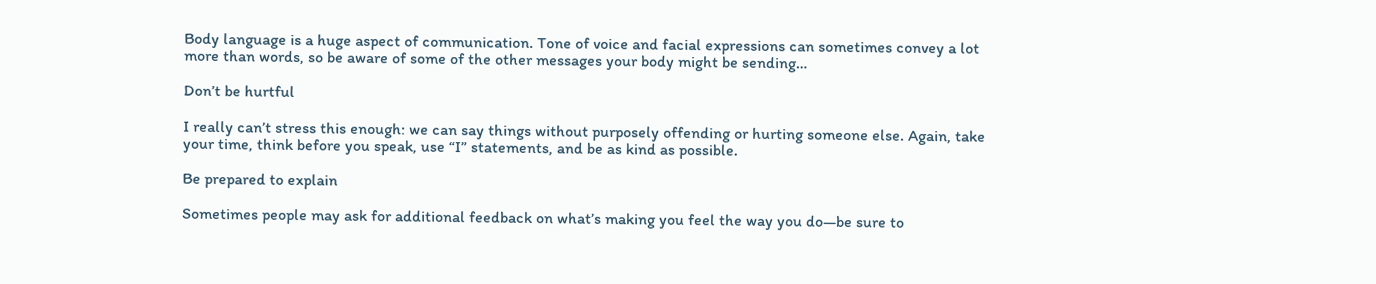Body language is a huge aspect of communication. Tone of voice and facial expressions can sometimes convey a lot more than words, so be aware of some of the other messages your body might be sending…

Don’t be hurtful

I really can’t stress this enough: we can say things without purposely offending or hurting someone else. Again, take your time, think before you speak, use “I” statements, and be as kind as possible.

Be prepared to explain

Sometimes people may ask for additional feedback on what’s making you feel the way you do—be sure to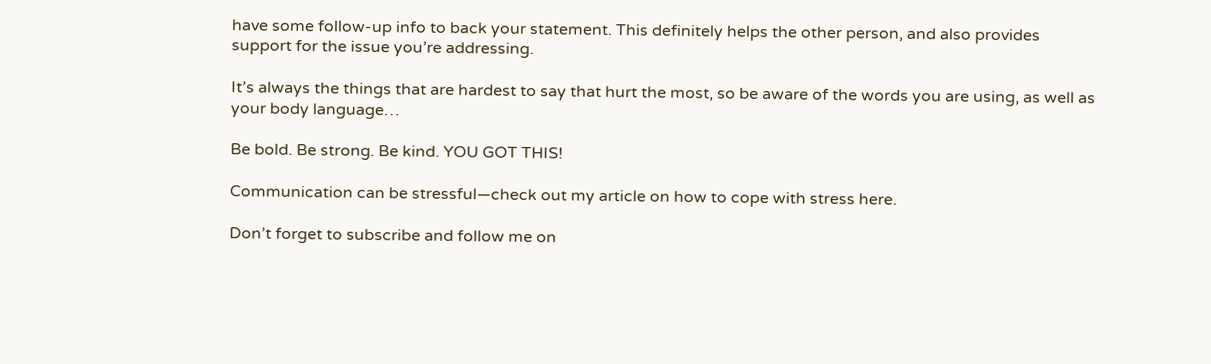have some follow-up info to back your statement. This definitely helps the other person, and also provides support for the issue you’re addressing.

It’s always the things that are hardest to say that hurt the most, so be aware of the words you are using, as well as your body language…

Be bold. Be strong. Be kind. YOU GOT THIS!

Communication can be stressful—check out my article on how to cope with stress here.

Don’t forget to subscribe and follow me on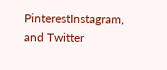PinterestInstagram, and Twitter